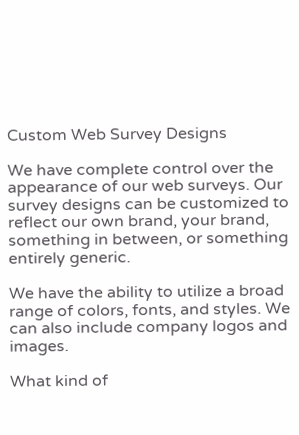Custom Web Survey Designs

We have complete control over the appearance of our web surveys. Our survey designs can be customized to reflect our own brand, your brand, something in between, or something entirely generic.

We have the ability to utilize a broad range of colors, fonts, and styles. We can also include company logos and images.

What kind of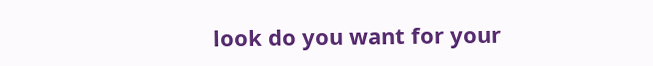look do you want for your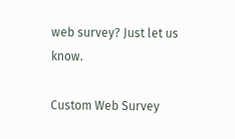web survey? Just let us know.

Custom Web Survey